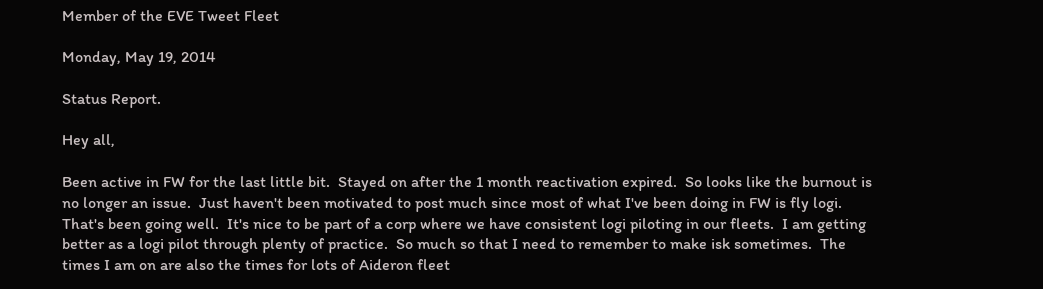Member of the EVE Tweet Fleet

Monday, May 19, 2014

Status Report.

Hey all,

Been active in FW for the last little bit.  Stayed on after the 1 month reactivation expired.  So looks like the burnout is no longer an issue.  Just haven't been motivated to post much since most of what I've been doing in FW is fly logi.  That's been going well.  It's nice to be part of a corp where we have consistent logi piloting in our fleets.  I am getting better as a logi pilot through plenty of practice.  So much so that I need to remember to make isk sometimes.  The times I am on are also the times for lots of Aideron fleet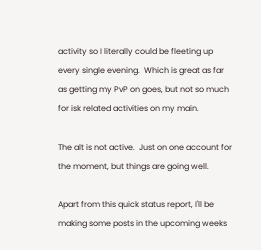activity so I literally could be fleeting up every single evening.  Which is great as far as getting my PvP on goes, but not so much for isk related activities on my main.

The alt is not active.  Just on one account for the moment, but things are going well.

Apart from this quick status report, I'll be making some posts in the upcoming weeks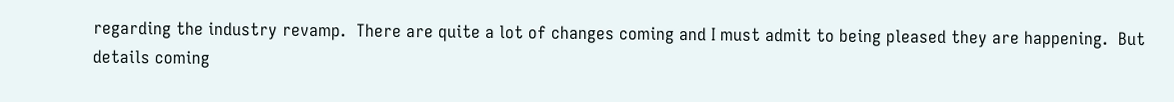regarding the industry revamp.  There are quite a lot of changes coming and I must admit to being pleased they are happening.  But details coming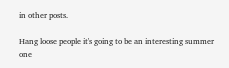in other posts.

Hang loose people it's going to be an interesting summer one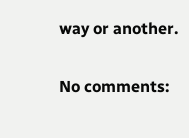way or another.


No comments: